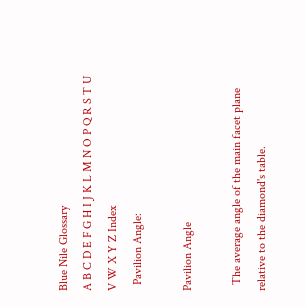Blue Nile Glossary
A B C D E F G H I J K L M N O P Q R S T U V W X Y Z Index
  Pavilion Angle:

Pavilion Angle

  The average angle of the main facet plane relative to the diamond's table.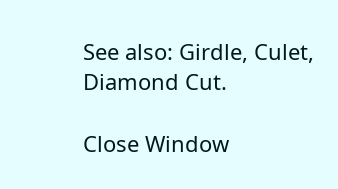See also: Girdle, Culet, Diamond Cut.

Close Window